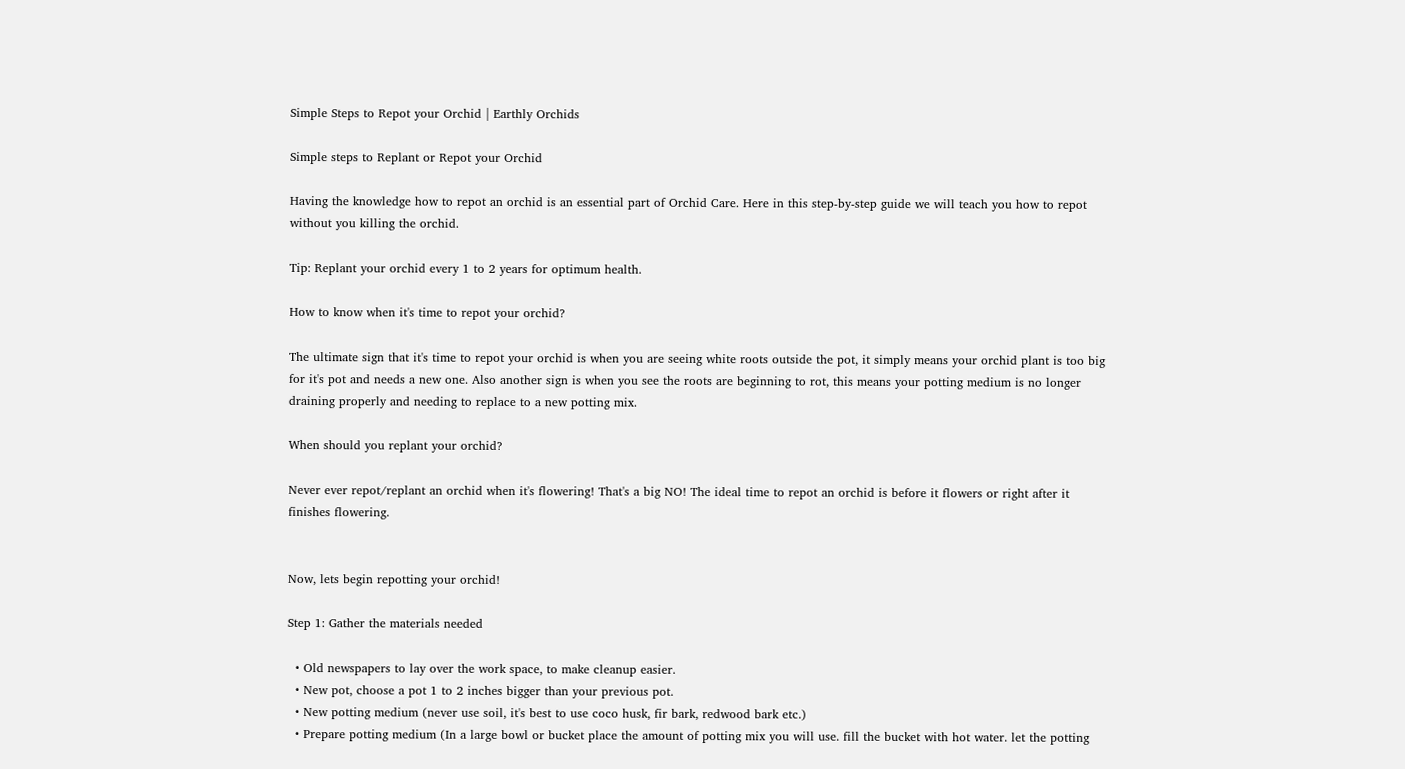Simple Steps to Repot your Orchid | Earthly Orchids

Simple steps to Replant or Repot your Orchid

Having the knowledge how to repot an orchid is an essential part of Orchid Care. Here in this step-by-step guide we will teach you how to repot without you killing the orchid.

Tip: Replant your orchid every 1 to 2 years for optimum health.

How to know when it's time to repot your orchid?

The ultimate sign that it's time to repot your orchid is when you are seeing white roots outside the pot, it simply means your orchid plant is too big for it's pot and needs a new one. Also another sign is when you see the roots are beginning to rot, this means your potting medium is no longer draining properly and needing to replace to a new potting mix.

When should you replant your orchid?

Never ever repot/replant an orchid when it's flowering! That's a big NO! The ideal time to repot an orchid is before it flowers or right after it finishes flowering.


Now, lets begin repotting your orchid!

Step 1: Gather the materials needed

  • Old newspapers to lay over the work space, to make cleanup easier.
  • New pot, choose a pot 1 to 2 inches bigger than your previous pot.
  • New potting medium (never use soil, it's best to use coco husk, fir bark, redwood bark etc.)
  • Prepare potting medium (In a large bowl or bucket place the amount of potting mix you will use. fill the bucket with hot water. let the potting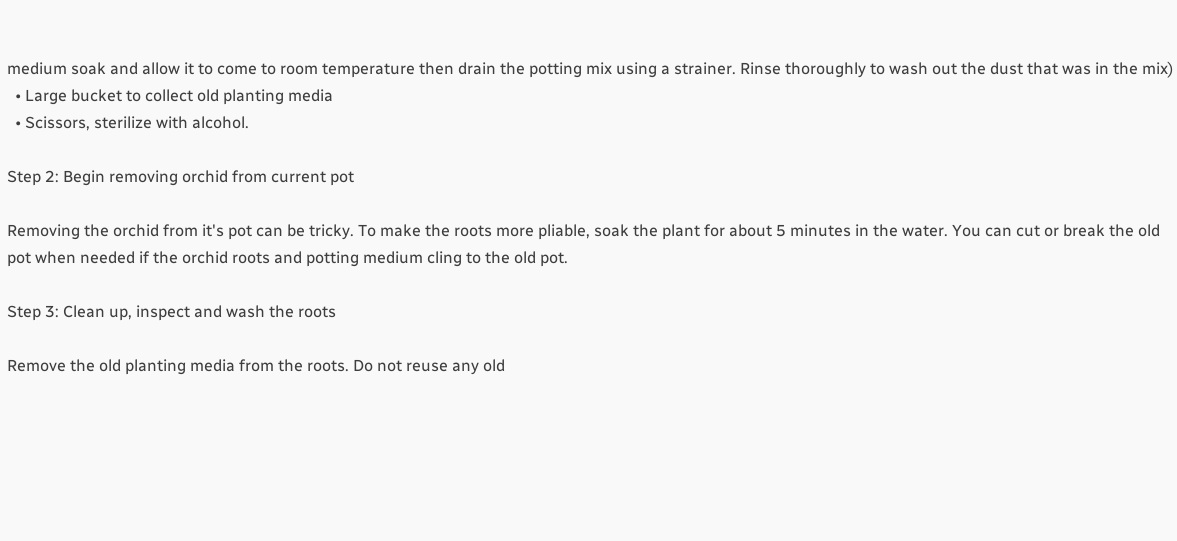medium soak and allow it to come to room temperature then drain the potting mix using a strainer. Rinse thoroughly to wash out the dust that was in the mix)
  • Large bucket to collect old planting media
  • Scissors, sterilize with alcohol.

Step 2: Begin removing orchid from current pot

Removing the orchid from it's pot can be tricky. To make the roots more pliable, soak the plant for about 5 minutes in the water. You can cut or break the old pot when needed if the orchid roots and potting medium cling to the old pot.

Step 3: Clean up, inspect and wash the roots

Remove the old planting media from the roots. Do not reuse any old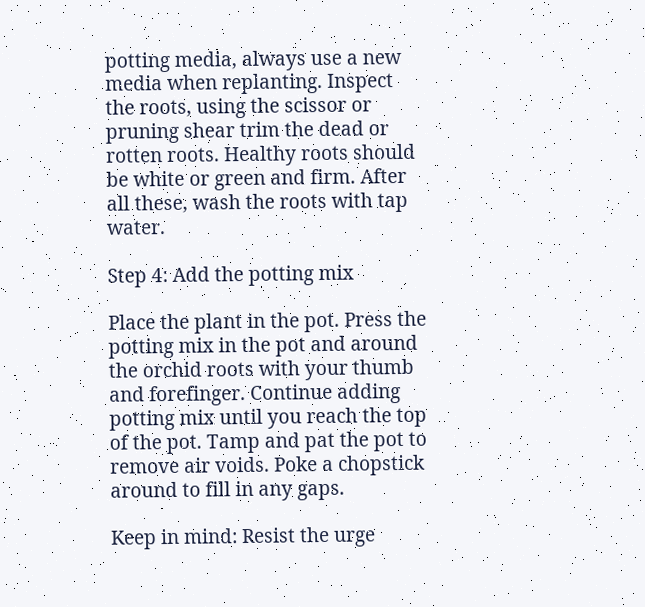potting media, always use a new media when replanting. Inspect the roots, using the scissor or pruning shear trim the dead or rotten roots. Healthy roots should be white or green and firm. After all these, wash the roots with tap water.

Step 4: Add the potting mix

Place the plant in the pot. Press the potting mix in the pot and around the orchid roots with your thumb and forefinger. Continue adding potting mix until you reach the top of the pot. Tamp and pat the pot to remove air voids. Poke a chopstick around to fill in any gaps.

Keep in mind: Resist the urge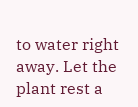to water right away. Let the plant rest a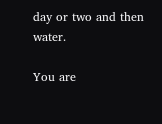day or two and then water.

You are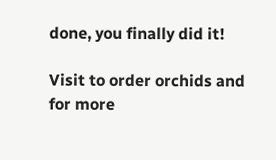done, you finally did it!

Visit to order orchids and for more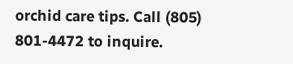orchid care tips. Call (805) 801-4472 to inquire.